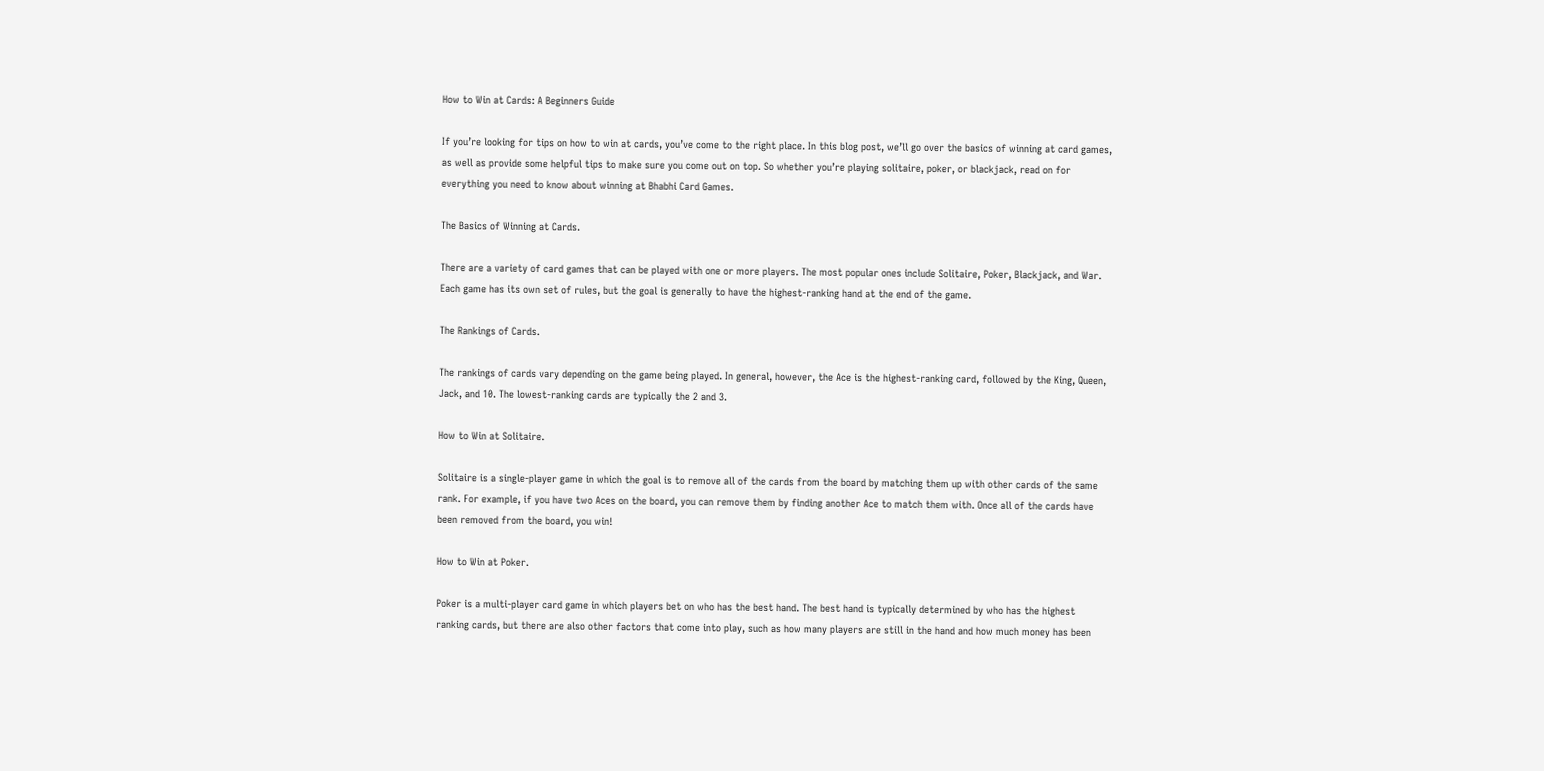How to Win at Cards: A Beginners Guide

If you’re looking for tips on how to win at cards, you’ve come to the right place. In this blog post, we’ll go over the basics of winning at card games, as well as provide some helpful tips to make sure you come out on top. So whether you’re playing solitaire, poker, or blackjack, read on for everything you need to know about winning at Bhabhi Card Games.

The Basics of Winning at Cards.

There are a variety of card games that can be played with one or more players. The most popular ones include Solitaire, Poker, Blackjack, and War. Each game has its own set of rules, but the goal is generally to have the highest-ranking hand at the end of the game.

The Rankings of Cards.

The rankings of cards vary depending on the game being played. In general, however, the Ace is the highest-ranking card, followed by the King, Queen, Jack, and 10. The lowest-ranking cards are typically the 2 and 3.

How to Win at Solitaire.

Solitaire is a single-player game in which the goal is to remove all of the cards from the board by matching them up with other cards of the same rank. For example, if you have two Aces on the board, you can remove them by finding another Ace to match them with. Once all of the cards have been removed from the board, you win!

How to Win at Poker.

Poker is a multi-player card game in which players bet on who has the best hand. The best hand is typically determined by who has the highest ranking cards, but there are also other factors that come into play, such as how many players are still in the hand and how much money has been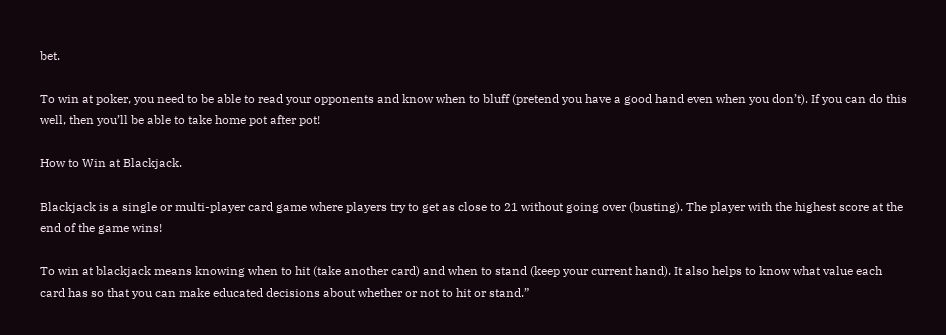bet.

To win at poker, you need to be able to read your opponents and know when to bluff (pretend you have a good hand even when you don’t). If you can do this well, then you’ll be able to take home pot after pot!

How to Win at Blackjack.

Blackjack is a single or multi-player card game where players try to get as close to 21 without going over (busting). The player with the highest score at the end of the game wins!

To win at blackjack means knowing when to hit (take another card) and when to stand (keep your current hand). It also helps to know what value each card has so that you can make educated decisions about whether or not to hit or stand.”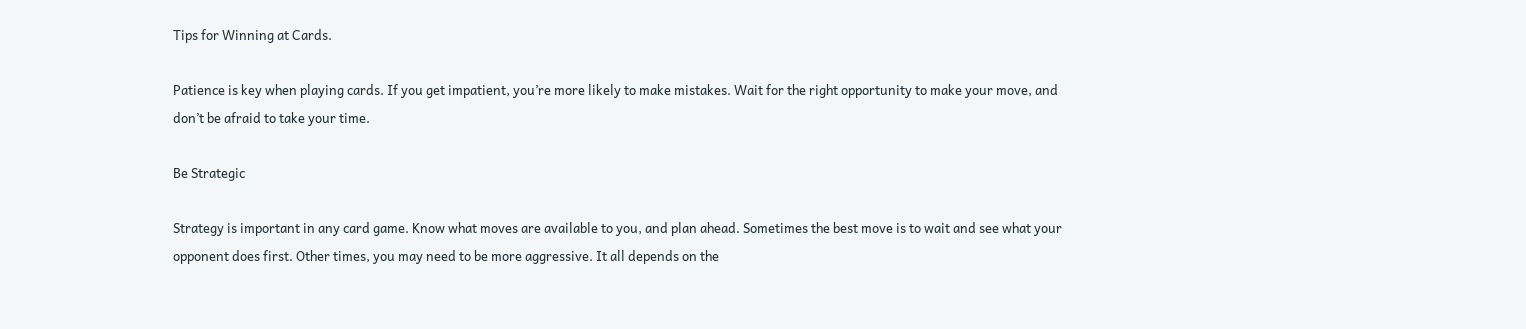Tips for Winning at Cards.

Patience is key when playing cards. If you get impatient, you’re more likely to make mistakes. Wait for the right opportunity to make your move, and don’t be afraid to take your time.

Be Strategic

Strategy is important in any card game. Know what moves are available to you, and plan ahead. Sometimes the best move is to wait and see what your opponent does first. Other times, you may need to be more aggressive. It all depends on the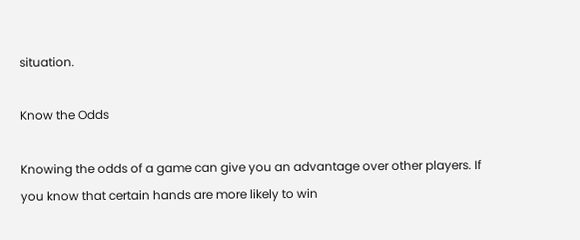situation.

Know the Odds

Knowing the odds of a game can give you an advantage over other players. If you know that certain hands are more likely to win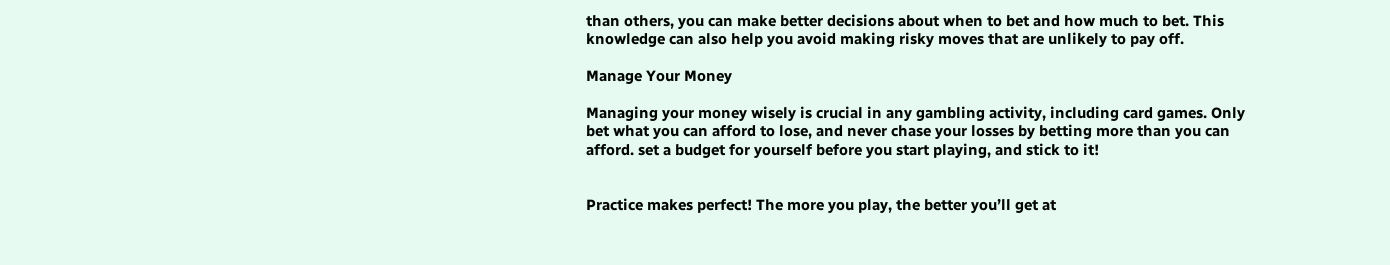than others, you can make better decisions about when to bet and how much to bet. This knowledge can also help you avoid making risky moves that are unlikely to pay off.

Manage Your Money

Managing your money wisely is crucial in any gambling activity, including card games. Only bet what you can afford to lose, and never chase your losses by betting more than you can afford. set a budget for yourself before you start playing, and stick to it!


Practice makes perfect! The more you play, the better you’ll get at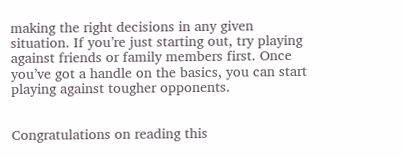making the right decisions in any given situation. If you’re just starting out, try playing against friends or family members first. Once you’ve got a handle on the basics, you can start playing against tougher opponents.


Congratulations on reading this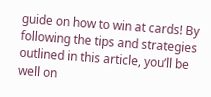guide on how to win at cards! By following the tips and strategies outlined in this article, you’ll be well on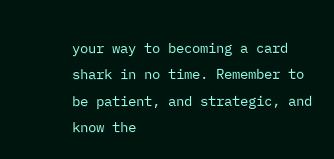your way to becoming a card shark in no time. Remember to be patient, and strategic, and know the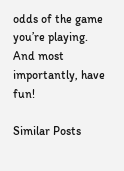odds of the game you’re playing. And most importantly, have fun!

Similar Posts